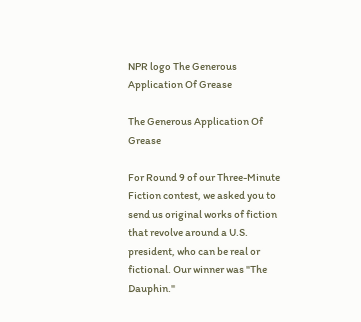NPR logo The Generous Application Of Grease

The Generous Application Of Grease

For Round 9 of our Three-Minute Fiction contest, we asked you to send us original works of fiction that revolve around a U.S. president, who can be real or fictional. Our winner was "The Dauphin."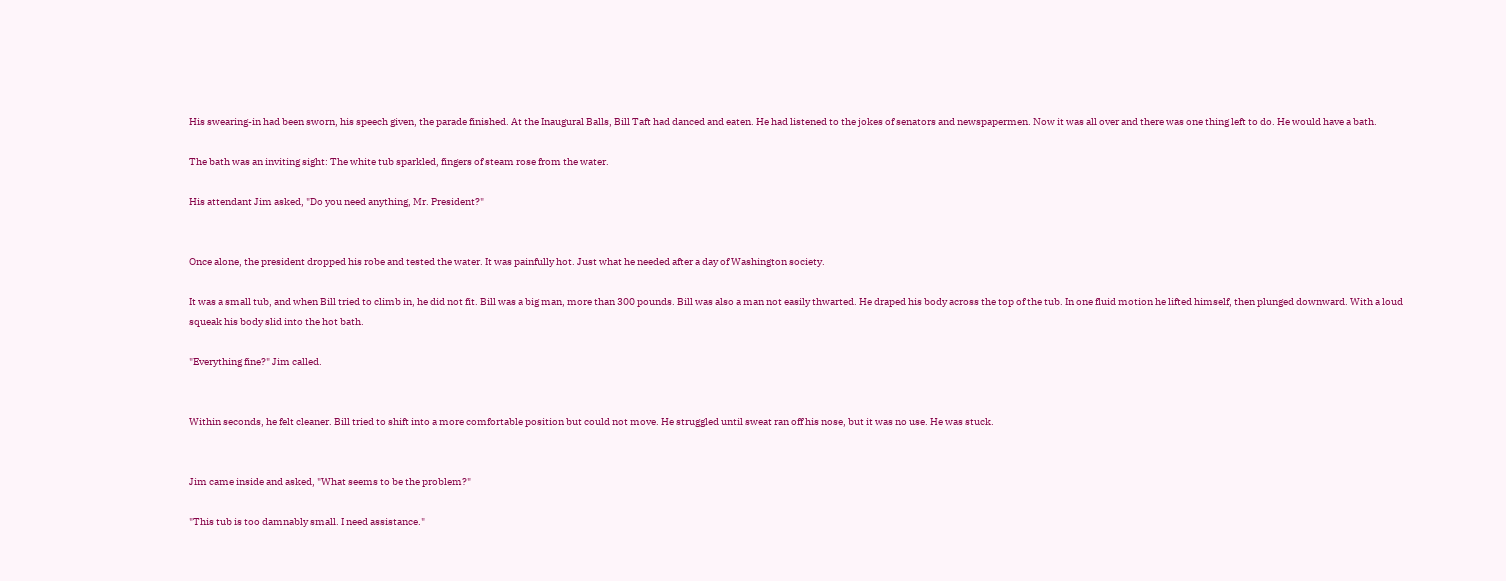His swearing-in had been sworn, his speech given, the parade finished. At the Inaugural Balls, Bill Taft had danced and eaten. He had listened to the jokes of senators and newspapermen. Now it was all over and there was one thing left to do. He would have a bath.

The bath was an inviting sight: The white tub sparkled, fingers of steam rose from the water.

His attendant Jim asked, "Do you need anything, Mr. President?"


Once alone, the president dropped his robe and tested the water. It was painfully hot. Just what he needed after a day of Washington society.

It was a small tub, and when Bill tried to climb in, he did not fit. Bill was a big man, more than 300 pounds. Bill was also a man not easily thwarted. He draped his body across the top of the tub. In one fluid motion he lifted himself, then plunged downward. With a loud squeak his body slid into the hot bath.

"Everything fine?" Jim called.


Within seconds, he felt cleaner. Bill tried to shift into a more comfortable position but could not move. He struggled until sweat ran off his nose, but it was no use. He was stuck.


Jim came inside and asked, "What seems to be the problem?"

"This tub is too damnably small. I need assistance."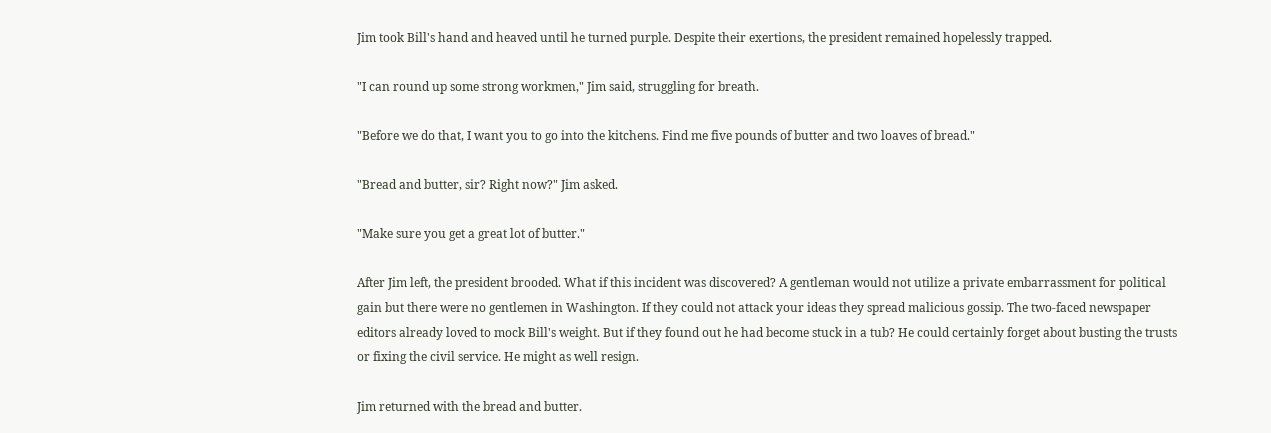Jim took Bill's hand and heaved until he turned purple. Despite their exertions, the president remained hopelessly trapped.

"I can round up some strong workmen," Jim said, struggling for breath.

"Before we do that, I want you to go into the kitchens. Find me five pounds of butter and two loaves of bread."

"Bread and butter, sir? Right now?" Jim asked.

"Make sure you get a great lot of butter."

After Jim left, the president brooded. What if this incident was discovered? A gentleman would not utilize a private embarrassment for political gain but there were no gentlemen in Washington. If they could not attack your ideas they spread malicious gossip. The two-faced newspaper editors already loved to mock Bill's weight. But if they found out he had become stuck in a tub? He could certainly forget about busting the trusts or fixing the civil service. He might as well resign.

Jim returned with the bread and butter.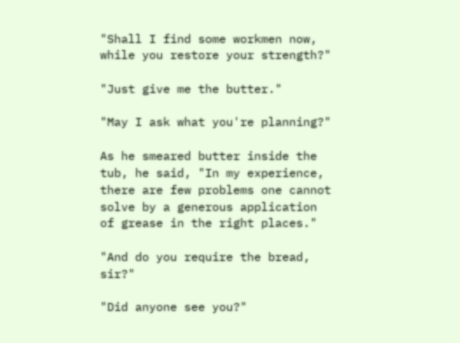"Shall I find some workmen now, while you restore your strength?"

"Just give me the butter."

"May I ask what you're planning?"

As he smeared butter inside the tub, he said, "In my experience, there are few problems one cannot solve by a generous application of grease in the right places."

"And do you require the bread, sir?"

"Did anyone see you?"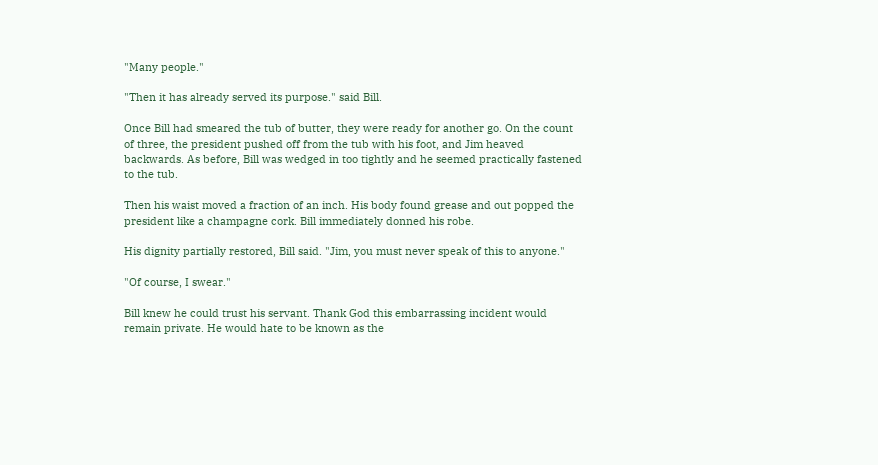"Many people."

"Then it has already served its purpose." said Bill.

Once Bill had smeared the tub of butter, they were ready for another go. On the count of three, the president pushed off from the tub with his foot, and Jim heaved backwards. As before, Bill was wedged in too tightly and he seemed practically fastened to the tub.

Then his waist moved a fraction of an inch. His body found grease and out popped the president like a champagne cork. Bill immediately donned his robe.

His dignity partially restored, Bill said. "Jim, you must never speak of this to anyone."

"Of course, I swear."

Bill knew he could trust his servant. Thank God this embarrassing incident would remain private. He would hate to be known as the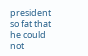president so fat that he could not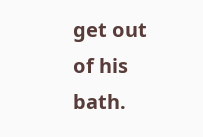get out of his bath.